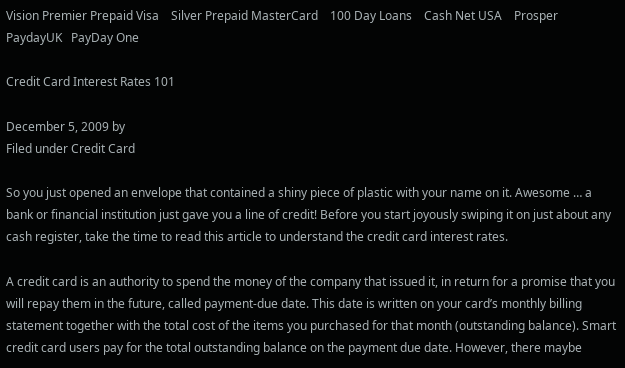Vision Premier Prepaid Visa    Silver Prepaid MasterCard    100 Day Loans    Cash Net USA    Prosper    PaydayUK   PayDay One

Credit Card Interest Rates 101

December 5, 2009 by
Filed under Credit Card

So you just opened an envelope that contained a shiny piece of plastic with your name on it. Awesome … a bank or financial institution just gave you a line of credit! Before you start joyously swiping it on just about any cash register, take the time to read this article to understand the credit card interest rates.

A credit card is an authority to spend the money of the company that issued it, in return for a promise that you will repay them in the future, called payment-due date. This date is written on your card’s monthly billing statement together with the total cost of the items you purchased for that month (outstanding balance). Smart credit card users pay for the total outstanding balance on the payment due date. However, there maybe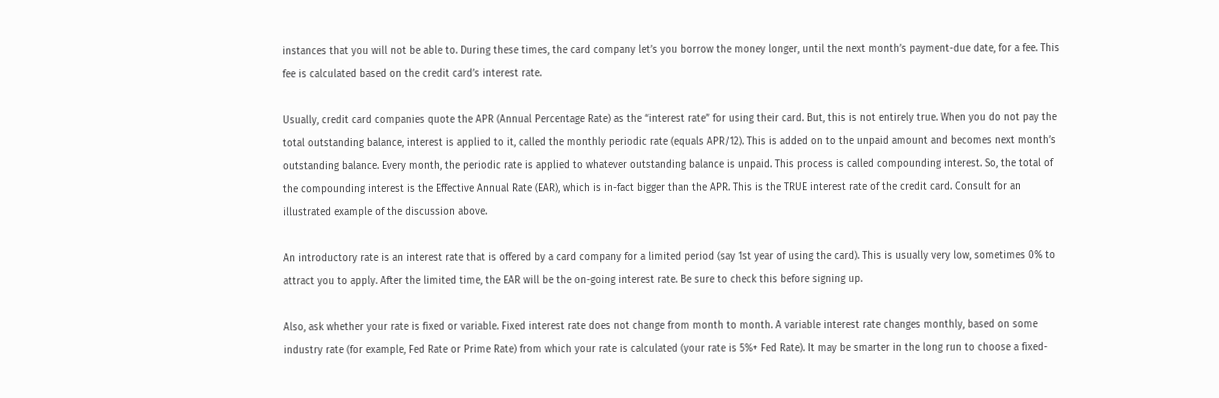instances that you will not be able to. During these times, the card company let’s you borrow the money longer, until the next month’s payment-due date, for a fee. This fee is calculated based on the credit card’s interest rate.

Usually, credit card companies quote the APR (Annual Percentage Rate) as the “interest rate” for using their card. But, this is not entirely true. When you do not pay the total outstanding balance, interest is applied to it, called the monthly periodic rate (equals APR/12). This is added on to the unpaid amount and becomes next month’s outstanding balance. Every month, the periodic rate is applied to whatever outstanding balance is unpaid. This process is called compounding interest. So, the total of the compounding interest is the Effective Annual Rate (EAR), which is in-fact bigger than the APR. This is the TRUE interest rate of the credit card. Consult for an illustrated example of the discussion above.

An introductory rate is an interest rate that is offered by a card company for a limited period (say 1st year of using the card). This is usually very low, sometimes 0% to attract you to apply. After the limited time, the EAR will be the on-going interest rate. Be sure to check this before signing up.

Also, ask whether your rate is fixed or variable. Fixed interest rate does not change from month to month. A variable interest rate changes monthly, based on some industry rate (for example, Fed Rate or Prime Rate) from which your rate is calculated (your rate is 5%+ Fed Rate). It may be smarter in the long run to choose a fixed-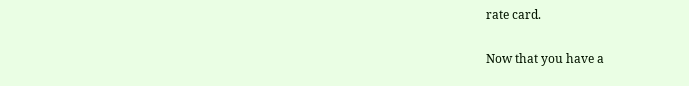rate card.

Now that you have a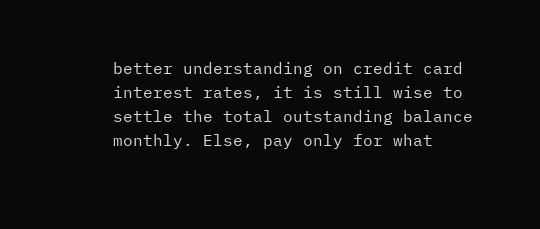better understanding on credit card interest rates, it is still wise to settle the total outstanding balance monthly. Else, pay only for what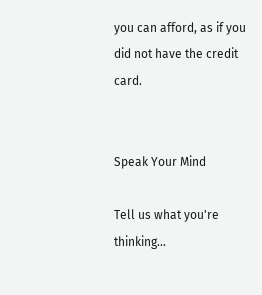you can afford, as if you did not have the credit card.


Speak Your Mind

Tell us what you're thinking...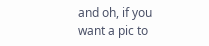and oh, if you want a pic to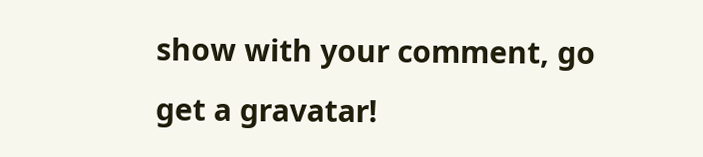show with your comment, go get a gravatar!